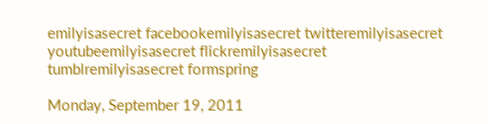emilyisasecret facebookemilyisasecret twitteremilyisasecret youtubeemilyisasecret flickremilyisasecret tumblremilyisasecret formspring

Monday, September 19, 2011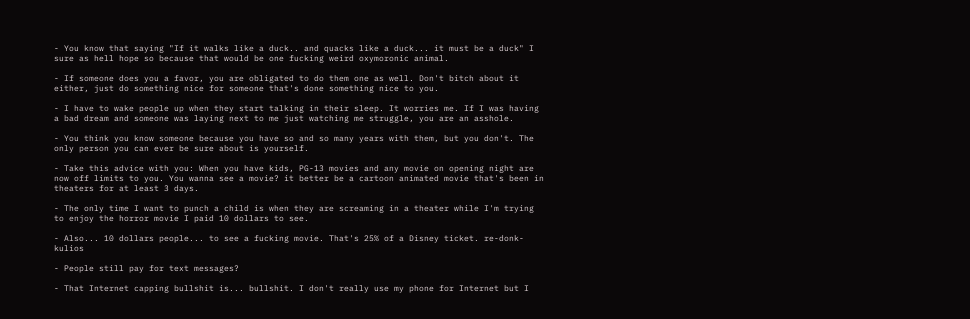- You know that saying "If it walks like a duck.. and quacks like a duck... it must be a duck" I sure as hell hope so because that would be one fucking weird oxymoronic animal.

- If someone does you a favor, you are obligated to do them one as well. Don't bitch about it either, just do something nice for someone that's done something nice to you.

- I have to wake people up when they start talking in their sleep. It worries me. If I was having a bad dream and someone was laying next to me just watching me struggle, you are an asshole.

- You think you know someone because you have so and so many years with them, but you don't. The only person you can ever be sure about is yourself.

- Take this advice with you: When you have kids, PG-13 movies and any movie on opening night are now off limits to you. You wanna see a movie? it better be a cartoon animated movie that's been in theaters for at least 3 days.

- The only time I want to punch a child is when they are screaming in a theater while I'm trying to enjoy the horror movie I paid 10 dollars to see.

- Also... 10 dollars people... to see a fucking movie. That's 25% of a Disney ticket. re-donk-kulios

- People still pay for text messages?

- That Internet capping bullshit is... bullshit. I don't really use my phone for Internet but I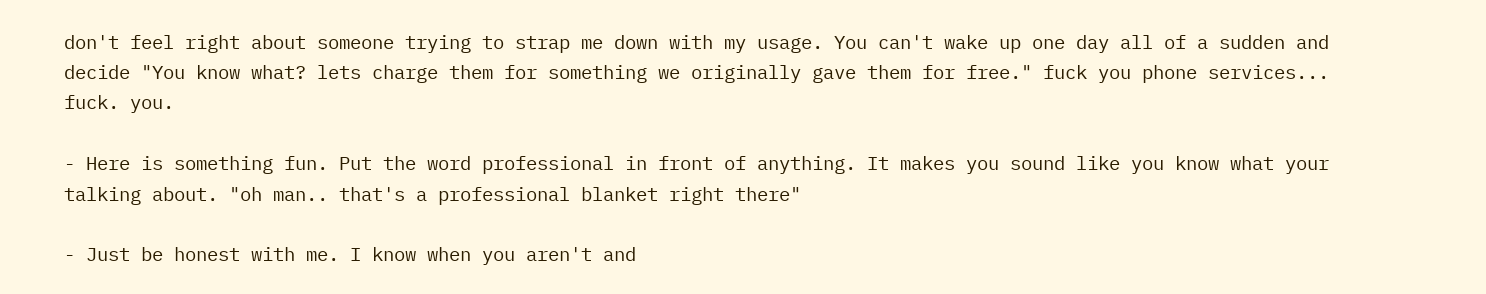don't feel right about someone trying to strap me down with my usage. You can't wake up one day all of a sudden and decide "You know what? lets charge them for something we originally gave them for free." fuck you phone services... fuck. you.

- Here is something fun. Put the word professional in front of anything. It makes you sound like you know what your talking about. "oh man.. that's a professional blanket right there"

- Just be honest with me. I know when you aren't and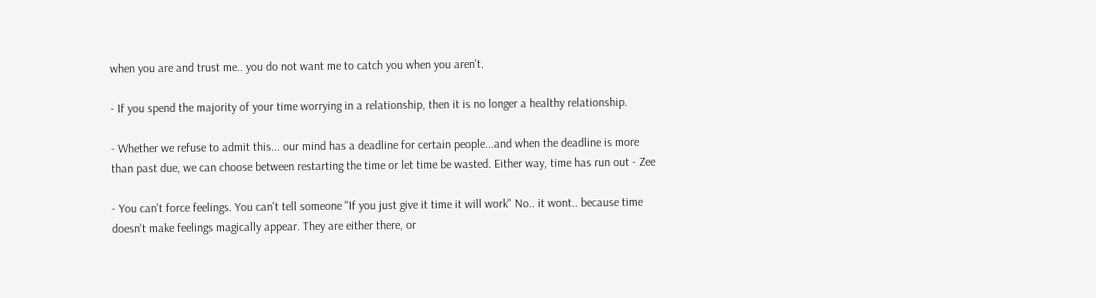when you are and trust me.. you do not want me to catch you when you aren't.

- If you spend the majority of your time worrying in a relationship, then it is no longer a healthy relationship.

- Whether we refuse to admit this... our mind has a deadline for certain people...and when the deadline is more than past due, we can choose between restarting the time or let time be wasted. Either way, time has run out - Zee

- You can't force feelings. You can't tell someone "If you just give it time it will work" No.. it wont.. because time doesn't make feelings magically appear. They are either there, or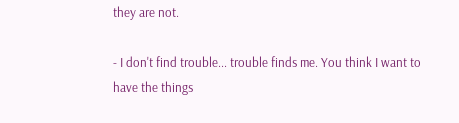they are not.

- I don't find trouble... trouble finds me. You think I want to have the things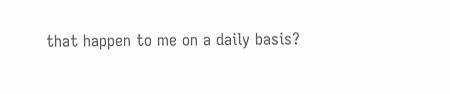that happen to me on a daily basis?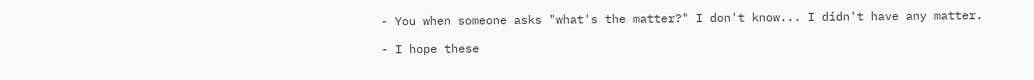- You when someone asks "what's the matter?" I don't know... I didn't have any matter.

- I hope these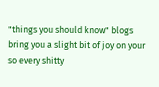"things you should know" blogs bring you a slight bit of joy on your so every shitty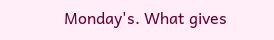Monday's. What gives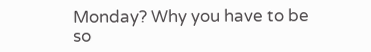Monday? Why you have to be so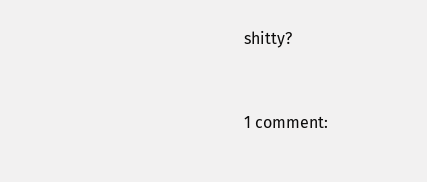shitty?


1 comment: